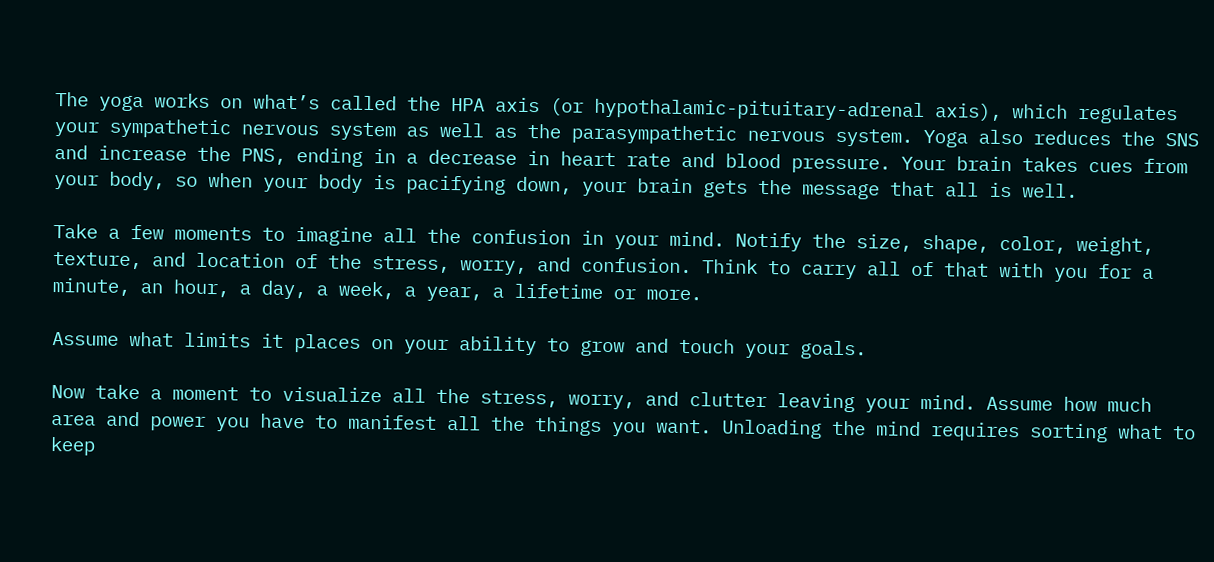The yoga works on what’s called the HPA axis (or hypothalamic-pituitary-adrenal axis), which regulates your sympathetic nervous system as well as the parasympathetic nervous system. Yoga also reduces the SNS and increase the PNS, ending in a decrease in heart rate and blood pressure. Your brain takes cues from your body, so when your body is pacifying down, your brain gets the message that all is well.

Take a few moments to imagine all the confusion in your mind. Notify the size, shape, color, weight, texture, and location of the stress, worry, and confusion. Think to carry all of that with you for a minute, an hour, a day, a week, a year, a lifetime or more.

Assume what limits it places on your ability to grow and touch your goals.

Now take a moment to visualize all the stress, worry, and clutter leaving your mind. Assume how much area and power you have to manifest all the things you want. Unloading the mind requires sorting what to keep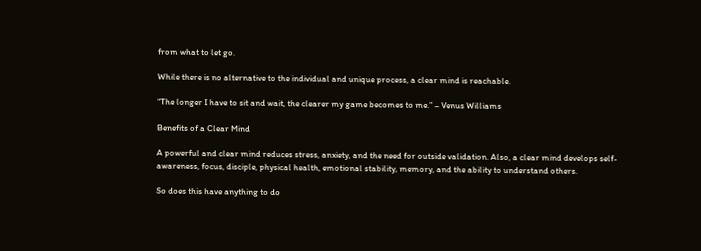from what to let go.

While there is no alternative to the individual and unique process, a clear mind is reachable.

“The longer I have to sit and wait, the clearer my game becomes to me.” – Venus Williams

Benefits of a Clear Mind

A powerful and clear mind reduces stress, anxiety, and the need for outside validation. Also, a clear mind develops self-awareness, focus, disciple, physical health, emotional stability, memory, and the ability to understand others.

So does this have anything to do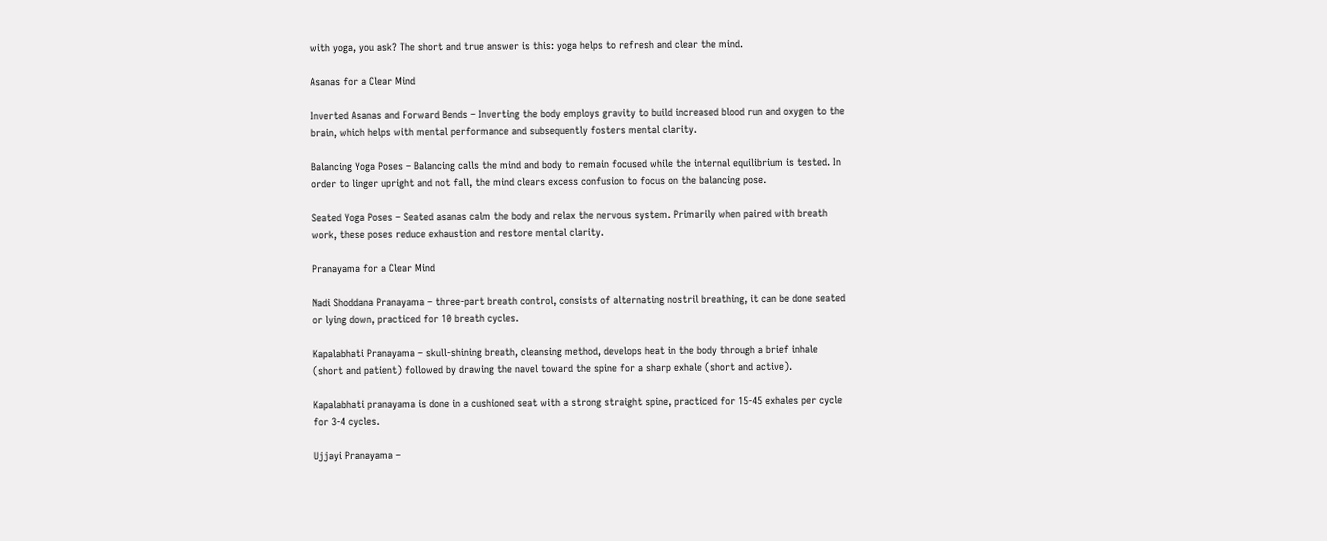with yoga, you ask? The short and true answer is this: yoga helps to refresh and clear the mind.

Asanas for a Clear Mind

Inverted Asanas and Forward Bends – Inverting the body employs gravity to build increased blood run and oxygen to the brain, which helps with mental performance and subsequently fosters mental clarity.

Balancing Yoga Poses – Balancing calls the mind and body to remain focused while the internal equilibrium is tested. In order to linger upright and not fall, the mind clears excess confusion to focus on the balancing pose.

Seated Yoga Poses – Seated asanas calm the body and relax the nervous system. Primarily when paired with breath work, these poses reduce exhaustion and restore mental clarity.

Pranayama for a Clear Mind

Nadi Shoddana Pranayama – three-part breath control, consists of alternating nostril breathing, it can be done seated or lying down, practiced for 10 breath cycles.

Kapalabhati Pranayama – skull-shining breath, cleansing method, develops heat in the body through a brief inhale (short and patient) followed by drawing the navel toward the spine for a sharp exhale (short and active).

Kapalabhati pranayama is done in a cushioned seat with a strong straight spine, practiced for 15-45 exhales per cycle for 3-4 cycles.

Ujjayi Pranayama –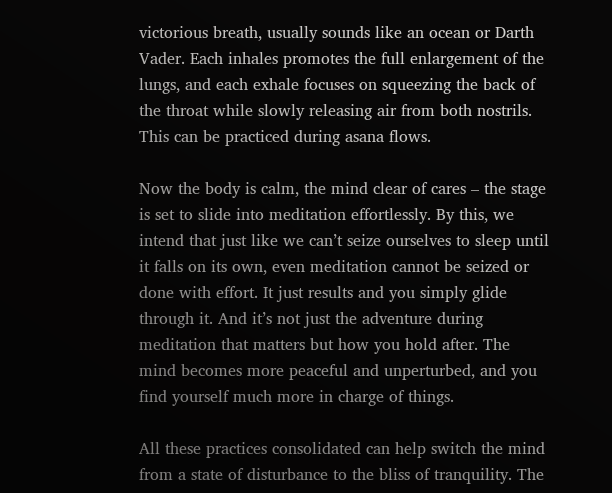victorious breath, usually sounds like an ocean or Darth Vader. Each inhales promotes the full enlargement of the lungs, and each exhale focuses on squeezing the back of the throat while slowly releasing air from both nostrils. This can be practiced during asana flows.

Now the body is calm, the mind clear of cares – the stage is set to slide into meditation effortlessly. By this, we intend that just like we can’t seize ourselves to sleep until it falls on its own, even meditation cannot be seized or done with effort. It just results and you simply glide through it. And it’s not just the adventure during meditation that matters but how you hold after. The mind becomes more peaceful and unperturbed, and you find yourself much more in charge of things.

All these practices consolidated can help switch the mind from a state of disturbance to the bliss of tranquility. The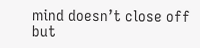mind doesn’t close off but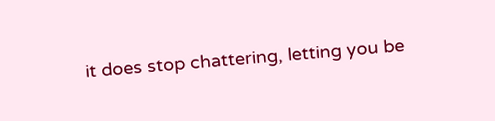it does stop chattering, letting you be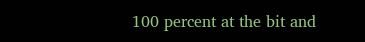100 percent at the bit and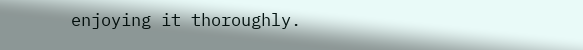enjoying it thoroughly.